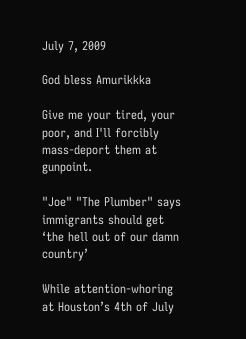July 7, 2009

God bless Amurikkka

Give me your tired, your poor, and I'll forcibly mass-deport them at gunpoint.

"Joe" "The Plumber" says immigrants should get ‘the hell out of our damn country’

While attention-whoring at Houston’s 4th of July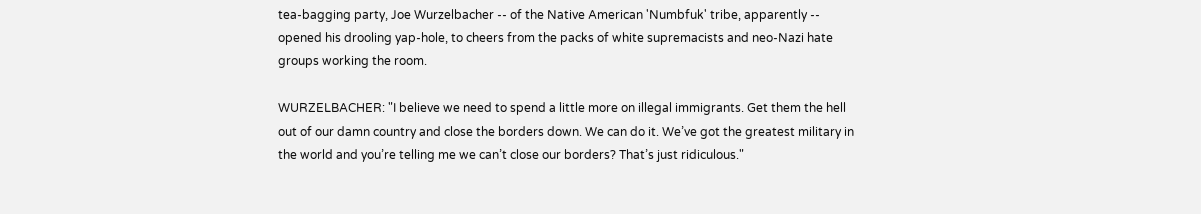tea-bagging party, Joe Wurzelbacher -- of the Native American 'Numbfuk' tribe, apparently -- opened his drooling yap-hole, to cheers from the packs of white supremacists and neo-Nazi hate groups working the room.

WURZELBACHER: "I believe we need to spend a little more on illegal immigrants. Get them the hell out of our damn country and close the borders down. We can do it. We’ve got the greatest military in the world and you’re telling me we can’t close our borders? That’s just ridiculous."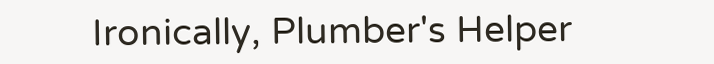Ironically, Plumber's Helper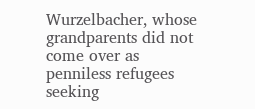Wurzelbacher, whose grandparents did not come over as penniless refugees seeking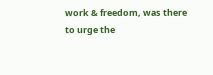work & freedom, was there to urge the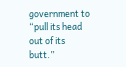government to “pull its head out of its butt.”